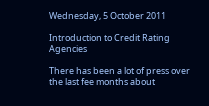Wednesday, 5 October 2011

Introduction to Credit Rating Agencies

There has been a lot of press over the last fee months about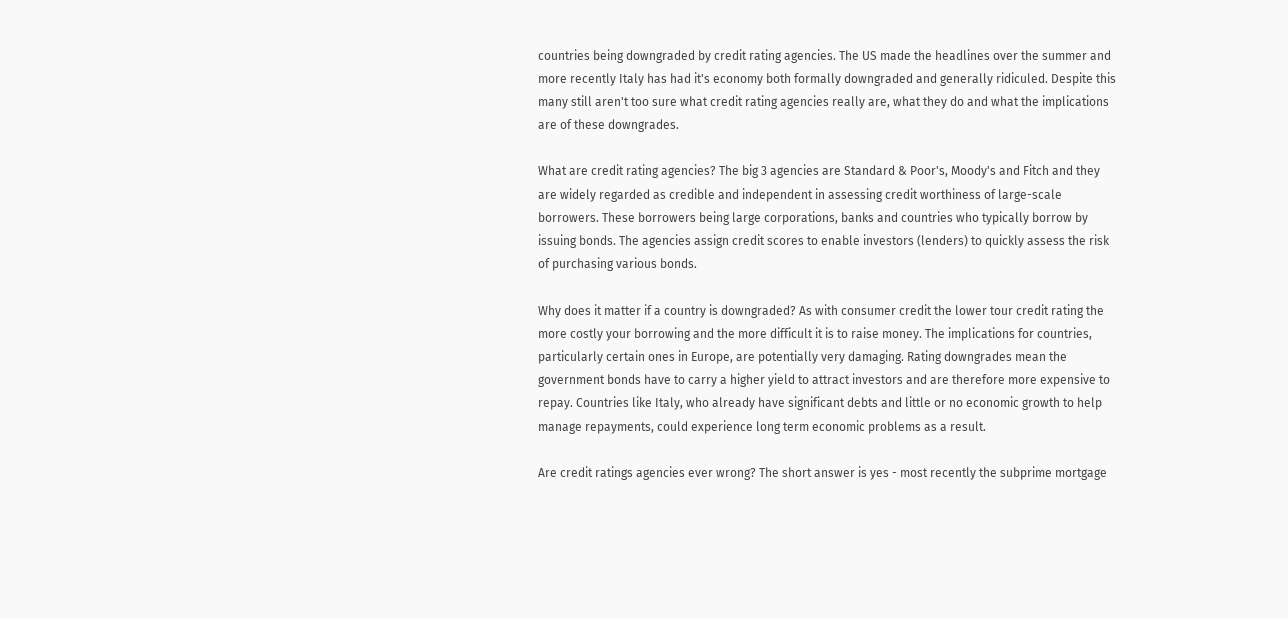countries being downgraded by credit rating agencies. The US made the headlines over the summer and more recently Italy has had it's economy both formally downgraded and generally ridiculed. Despite this many still aren't too sure what credit rating agencies really are, what they do and what the implications are of these downgrades.

What are credit rating agencies? The big 3 agencies are Standard & Poor's, Moody's and Fitch and they are widely regarded as credible and independent in assessing credit worthiness of large-scale borrowers. These borrowers being large corporations, banks and countries who typically borrow by issuing bonds. The agencies assign credit scores to enable investors (lenders) to quickly assess the risk of purchasing various bonds.

Why does it matter if a country is downgraded? As with consumer credit the lower tour credit rating the more costly your borrowing and the more difficult it is to raise money. The implications for countries, particularly certain ones in Europe, are potentially very damaging. Rating downgrades mean the government bonds have to carry a higher yield to attract investors and are therefore more expensive to repay. Countries like Italy, who already have significant debts and little or no economic growth to help manage repayments, could experience long term economic problems as a result.

Are credit ratings agencies ever wrong? The short answer is yes - most recently the subprime mortgage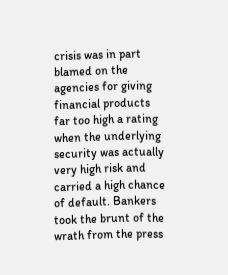crisis was in part blamed on the agencies for giving financial products far too high a rating when the underlying security was actually very high risk and carried a high chance of default. Bankers took the brunt of the wrath from the press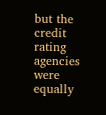but the credit rating agencies were equally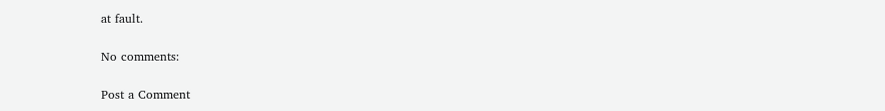at fault.

No comments:

Post a Comment